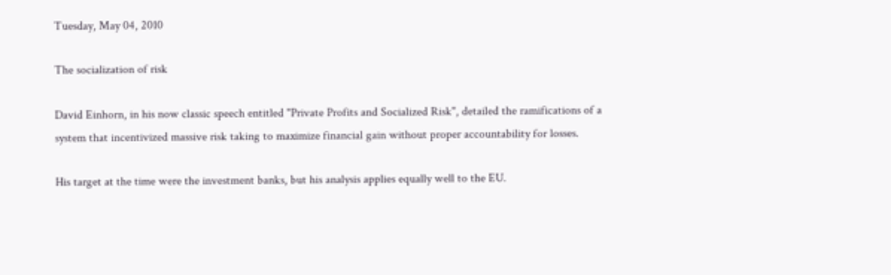Tuesday, May 04, 2010

The socialization of risk

David Einhorn, in his now classic speech entitled "Private Profits and Socialized Risk", detailed the ramifications of a system that incentivized massive risk taking to maximize financial gain without proper accountability for losses.

His target at the time were the investment banks, but his analysis applies equally well to the EU.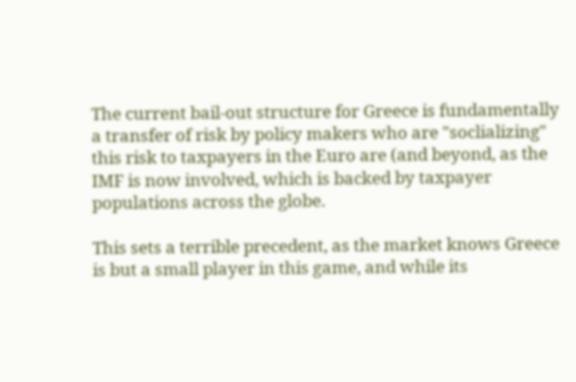The current bail-out structure for Greece is fundamentally a transfer of risk by policy makers who are "soclializing" this risk to taxpayers in the Euro are (and beyond, as the IMF is now involved, which is backed by taxpayer populations across the globe.

This sets a terrible precedent, as the market knows Greece is but a small player in this game, and while its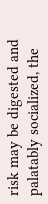risk may be digested and palatably socialized, the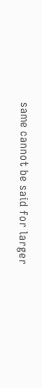same cannot be said for larger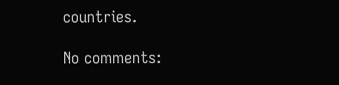countries.

No comments: